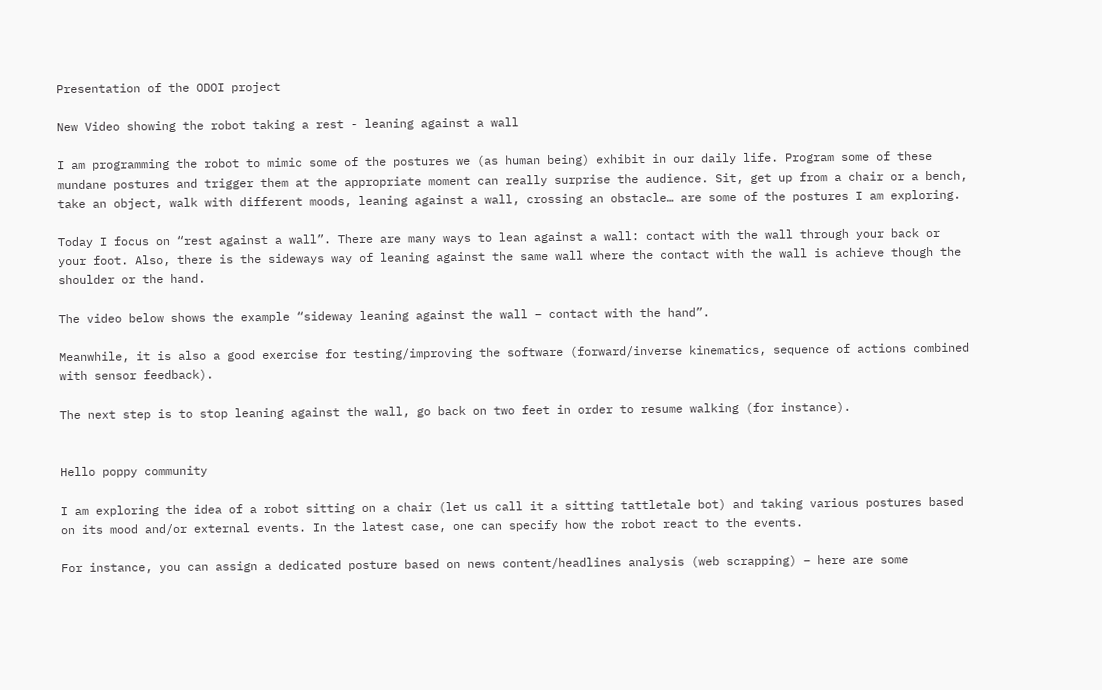Presentation of the ODOI project

New Video showing the robot taking a rest - leaning against a wall

I am programming the robot to mimic some of the postures we (as human being) exhibit in our daily life. Program some of these mundane postures and trigger them at the appropriate moment can really surprise the audience. Sit, get up from a chair or a bench, take an object, walk with different moods, leaning against a wall, crossing an obstacle… are some of the postures I am exploring.

Today I focus on “rest against a wall”. There are many ways to lean against a wall: contact with the wall through your back or your foot. Also, there is the sideways way of leaning against the same wall where the contact with the wall is achieve though the shoulder or the hand.

The video below shows the example “sideway leaning against the wall – contact with the hand”.

Meanwhile, it is also a good exercise for testing/improving the software (forward/inverse kinematics, sequence of actions combined with sensor feedback).

The next step is to stop leaning against the wall, go back on two feet in order to resume walking (for instance).


Hello poppy community

I am exploring the idea of a robot sitting on a chair (let us call it a sitting tattletale bot) and taking various postures based on its mood and/or external events. In the latest case, one can specify how the robot react to the events.

For instance, you can assign a dedicated posture based on news content/headlines analysis (web scrapping) – here are some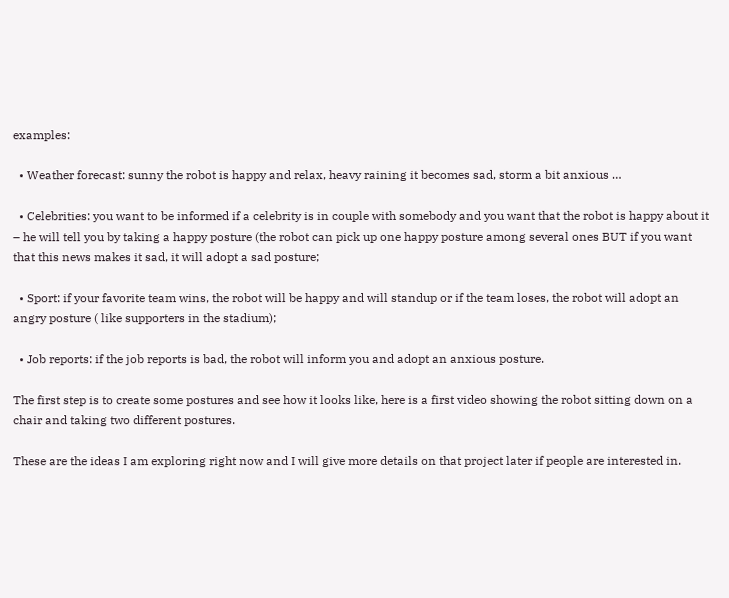examples:

  • Weather forecast: sunny the robot is happy and relax, heavy raining it becomes sad, storm a bit anxious …

  • Celebrities: you want to be informed if a celebrity is in couple with somebody and you want that the robot is happy about it – he will tell you by taking a happy posture (the robot can pick up one happy posture among several ones BUT if you want that this news makes it sad, it will adopt a sad posture;

  • Sport: if your favorite team wins, the robot will be happy and will standup or if the team loses, the robot will adopt an angry posture ( like supporters in the stadium);

  • Job reports: if the job reports is bad, the robot will inform you and adopt an anxious posture.

The first step is to create some postures and see how it looks like, here is a first video showing the robot sitting down on a chair and taking two different postures.

These are the ideas I am exploring right now and I will give more details on that project later if people are interested in.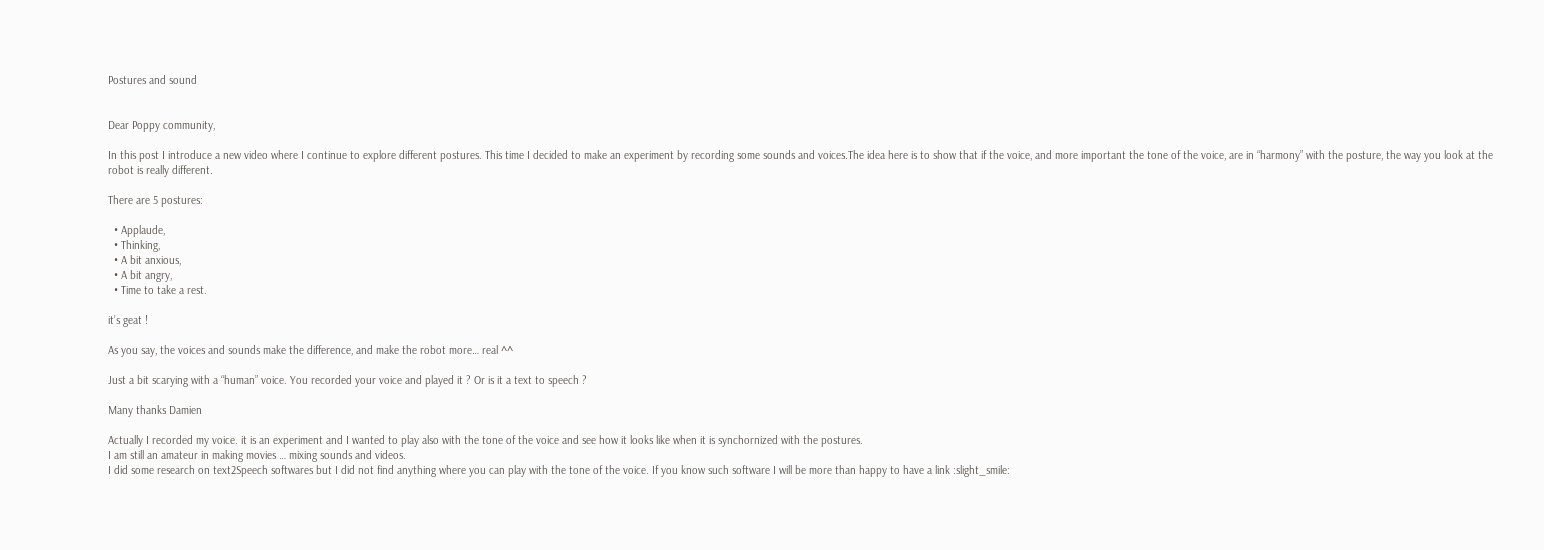Postures and sound


Dear Poppy community,

In this post I introduce a new video where I continue to explore different postures. This time I decided to make an experiment by recording some sounds and voices.The idea here is to show that if the voice, and more important the tone of the voice, are in “harmony” with the posture, the way you look at the robot is really different.

There are 5 postures:

  • Applaude,
  • Thinking,
  • A bit anxious,
  • A bit angry,
  • Time to take a rest.

it’s geat !

As you say, the voices and sounds make the difference, and make the robot more… real ^^

Just a bit scarying with a “human” voice. You recorded your voice and played it ? Or is it a text to speech ?

Many thanks Damien

Actually I recorded my voice. it is an experiment and I wanted to play also with the tone of the voice and see how it looks like when it is synchornized with the postures.
I am still an amateur in making movies … mixing sounds and videos.
I did some research on text2Speech softwares but I did not find anything where you can play with the tone of the voice. If you know such software I will be more than happy to have a link :slight_smile: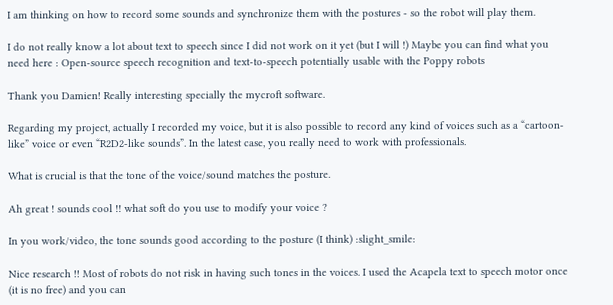I am thinking on how to record some sounds and synchronize them with the postures - so the robot will play them.

I do not really know a lot about text to speech since I did not work on it yet (but I will !) Maybe you can find what you need here : Open-source speech recognition and text-to-speech potentially usable with the Poppy robots

Thank you Damien! Really interesting specially the mycroft software.

Regarding my project, actually I recorded my voice, but it is also possible to record any kind of voices such as a “cartoon-like” voice or even “R2D2-like sounds”. In the latest case, you really need to work with professionals.

What is crucial is that the tone of the voice/sound matches the posture.

Ah great ! sounds cool !! what soft do you use to modify your voice ?

In you work/video, the tone sounds good according to the posture (I think) :slight_smile:

Nice research !! Most of robots do not risk in having such tones in the voices. I used the Acapela text to speech motor once (it is no free) and you can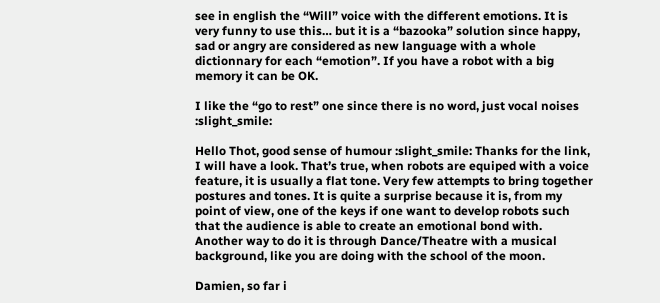see in english the “Will” voice with the different emotions. It is very funny to use this… but it is a “bazooka” solution since happy, sad or angry are considered as new language with a whole dictionnary for each “emotion”. If you have a robot with a big memory it can be OK.

I like the “go to rest” one since there is no word, just vocal noises :slight_smile:

Hello Thot, good sense of humour :slight_smile: Thanks for the link, I will have a look. That’s true, when robots are equiped with a voice feature, it is usually a flat tone. Very few attempts to bring together postures and tones. It is quite a surprise because it is, from my point of view, one of the keys if one want to develop robots such that the audience is able to create an emotional bond with.
Another way to do it is through Dance/Theatre with a musical background, like you are doing with the school of the moon.

Damien, so far i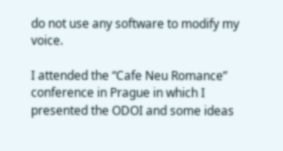do not use any software to modify my voice.

I attended the “Cafe Neu Romance” conference in Prague in which I presented the ODOI and some ideas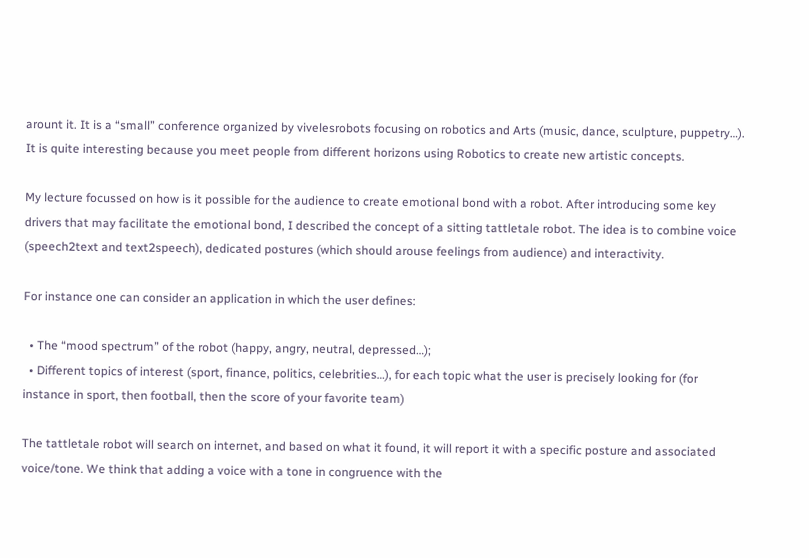arount it. It is a “small” conference organized by vivelesrobots focusing on robotics and Arts (music, dance, sculpture, puppetry…). It is quite interesting because you meet people from different horizons using Robotics to create new artistic concepts.

My lecture focussed on how is it possible for the audience to create emotional bond with a robot. After introducing some key drivers that may facilitate the emotional bond, I described the concept of a sitting tattletale robot. The idea is to combine voice (speech2text and text2speech), dedicated postures (which should arouse feelings from audience) and interactivity.

For instance one can consider an application in which the user defines:

  • The “mood spectrum” of the robot (happy, angry, neutral, depressed…);
  • Different topics of interest (sport, finance, politics, celebrities…), for each topic what the user is precisely looking for (for instance in sport, then football, then the score of your favorite team)

The tattletale robot will search on internet, and based on what it found, it will report it with a specific posture and associated voice/tone. We think that adding a voice with a tone in congruence with the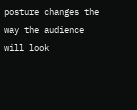posture changes the way the audience will look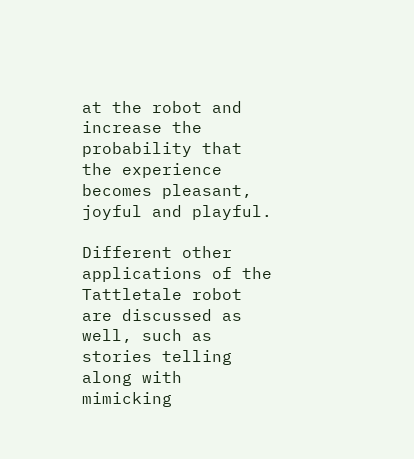at the robot and increase the probability that the experience becomes pleasant, joyful and playful.

Different other applications of the Tattletale robot are discussed as well, such as stories telling along with mimicking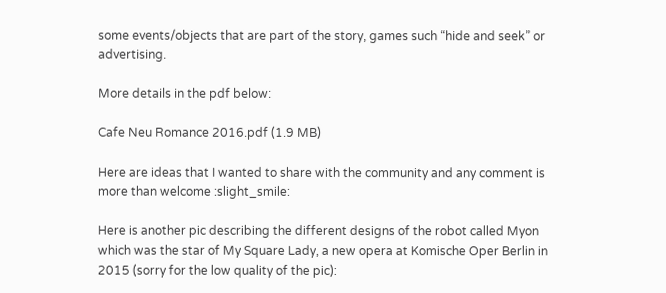some events/objects that are part of the story, games such “hide and seek” or advertising.

More details in the pdf below:

Cafe Neu Romance 2016.pdf (1.9 MB)

Here are ideas that I wanted to share with the community and any comment is more than welcome :slight_smile:

Here is another pic describing the different designs of the robot called Myon which was the star of My Square Lady, a new opera at Komische Oper Berlin in 2015 (sorry for the low quality of the pic):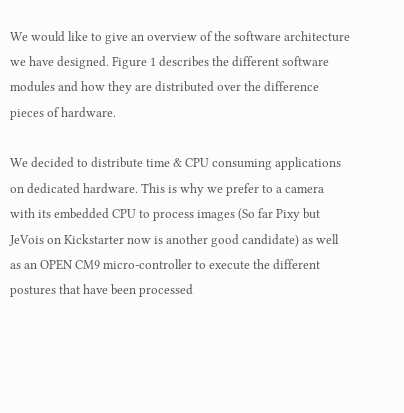We would like to give an overview of the software architecture we have designed. Figure 1 describes the different software modules and how they are distributed over the difference pieces of hardware.

We decided to distribute time & CPU consuming applications on dedicated hardware. This is why we prefer to a camera with its embedded CPU to process images (So far Pixy but JeVois on Kickstarter now is another good candidate) as well as an OPEN CM9 micro-controller to execute the different postures that have been processed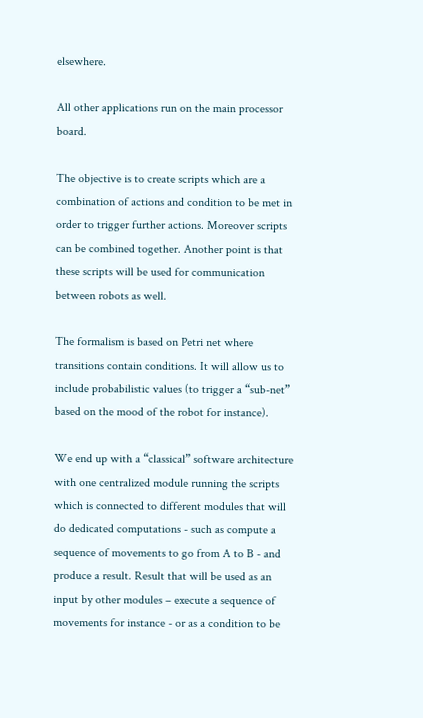elsewhere.

All other applications run on the main processor board.

The objective is to create scripts which are a combination of actions and condition to be met in order to trigger further actions. Moreover scripts can be combined together. Another point is that these scripts will be used for communication between robots as well.

The formalism is based on Petri net where transitions contain conditions. It will allow us to include probabilistic values (to trigger a “sub-net” based on the mood of the robot for instance).

We end up with a “classical” software architecture with one centralized module running the scripts which is connected to different modules that will do dedicated computations - such as compute a sequence of movements to go from A to B - and produce a result. Result that will be used as an input by other modules – execute a sequence of movements for instance - or as a condition to be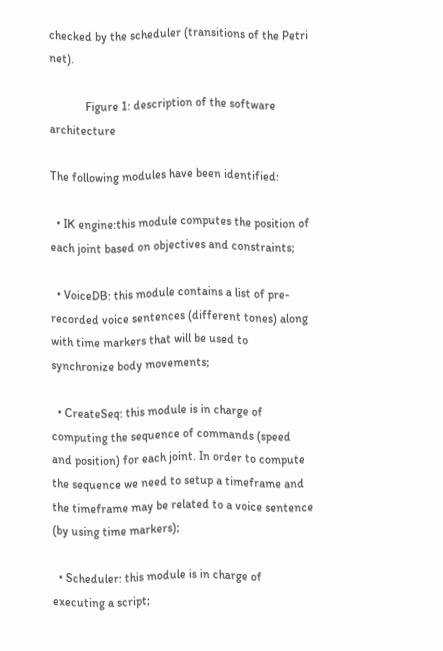checked by the scheduler (transitions of the Petri net).

            Figure 1: description of the software architecture

The following modules have been identified:

  • IK engine:this module computes the position of each joint based on objectives and constraints;

  • VoiceDB: this module contains a list of pre-recorded voice sentences (different tones) along with time markers that will be used to synchronize body movements;

  • CreateSeq: this module is in charge of computing the sequence of commands (speed and position) for each joint. In order to compute the sequence we need to setup a timeframe and the timeframe may be related to a voice sentence (by using time markers);

  • Scheduler: this module is in charge of executing a script;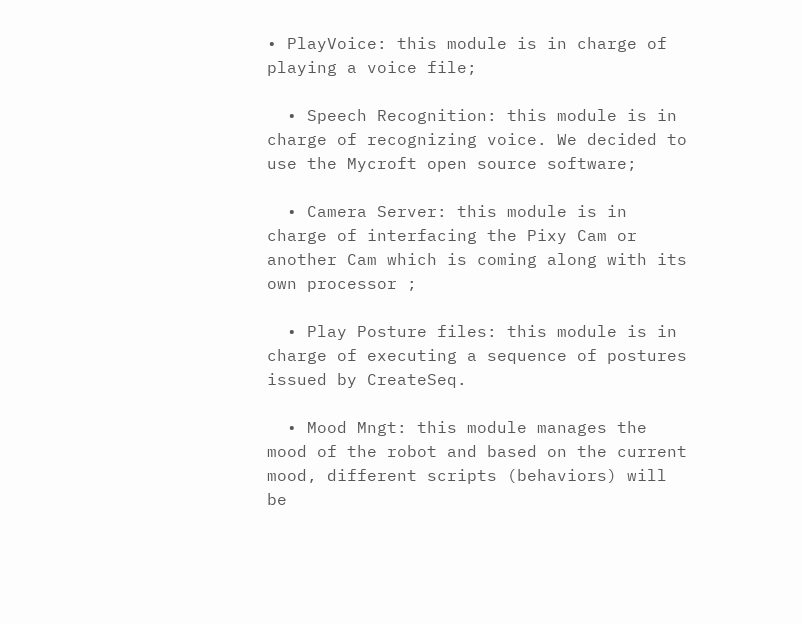• PlayVoice: this module is in charge of playing a voice file;

  • Speech Recognition: this module is in charge of recognizing voice. We decided to use the Mycroft open source software;

  • Camera Server: this module is in charge of interfacing the Pixy Cam or another Cam which is coming along with its own processor ;

  • Play Posture files: this module is in charge of executing a sequence of postures issued by CreateSeq.

  • Mood Mngt: this module manages the mood of the robot and based on the current mood, different scripts (behaviors) will be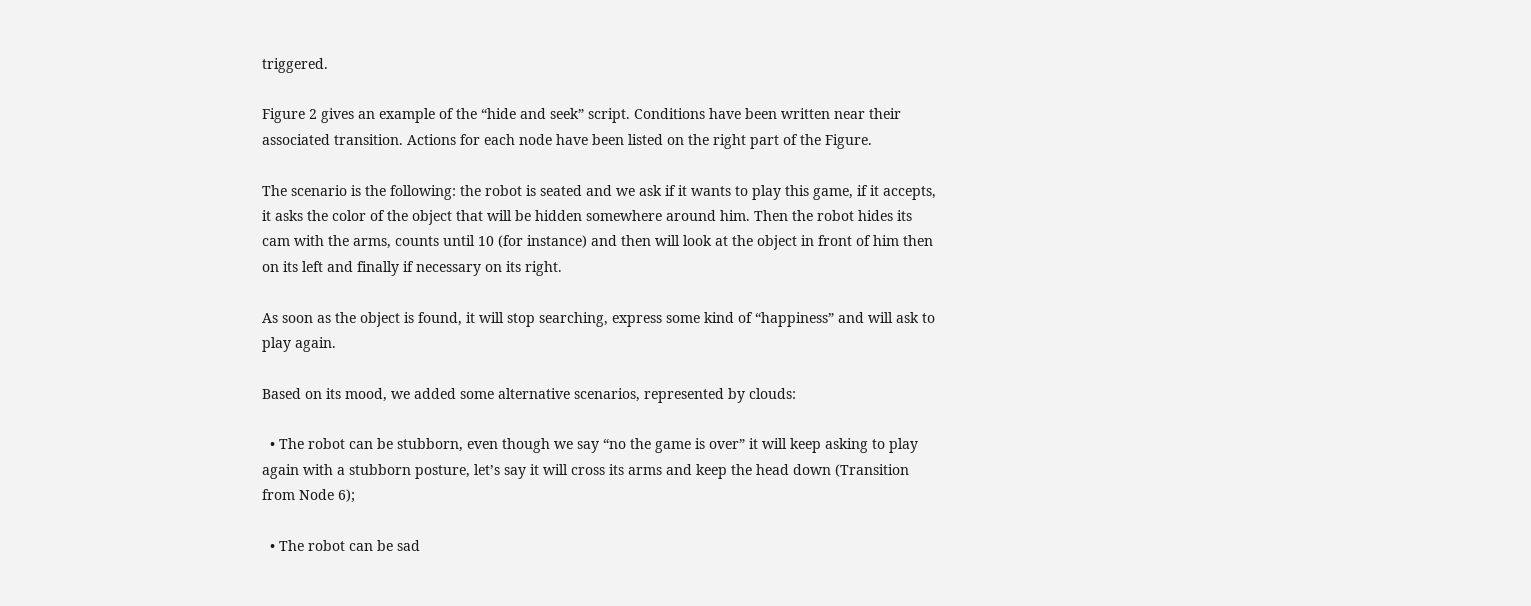triggered.

Figure 2 gives an example of the “hide and seek” script. Conditions have been written near their associated transition. Actions for each node have been listed on the right part of the Figure.

The scenario is the following: the robot is seated and we ask if it wants to play this game, if it accepts, it asks the color of the object that will be hidden somewhere around him. Then the robot hides its cam with the arms, counts until 10 (for instance) and then will look at the object in front of him then on its left and finally if necessary on its right.

As soon as the object is found, it will stop searching, express some kind of “happiness” and will ask to play again.

Based on its mood, we added some alternative scenarios, represented by clouds:

  • The robot can be stubborn, even though we say “no the game is over” it will keep asking to play again with a stubborn posture, let’s say it will cross its arms and keep the head down (Transition from Node 6);

  • The robot can be sad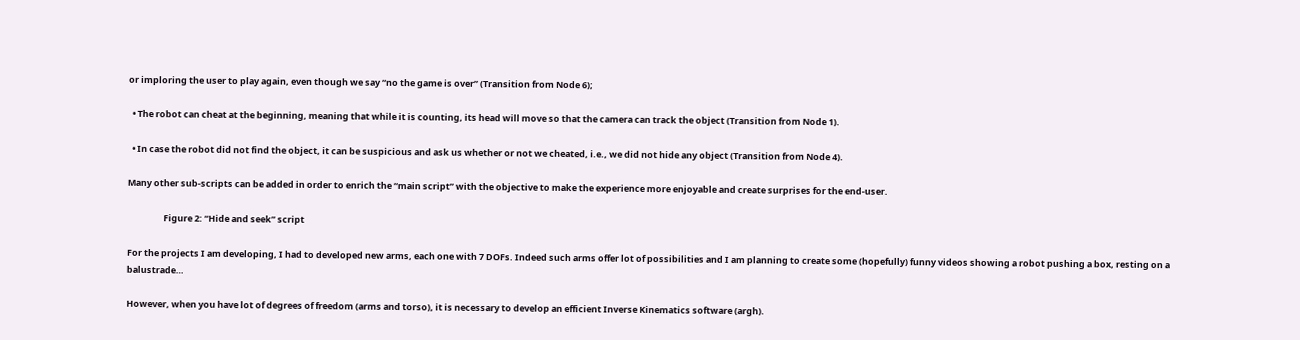or imploring the user to play again, even though we say “no the game is over” (Transition from Node 6);

  • The robot can cheat at the beginning, meaning that while it is counting, its head will move so that the camera can track the object (Transition from Node 1).

  • In case the robot did not find the object, it can be suspicious and ask us whether or not we cheated, i.e., we did not hide any object (Transition from Node 4).

Many other sub-scripts can be added in order to enrich the “main script” with the objective to make the experience more enjoyable and create surprises for the end-user.

                  Figure 2: “Hide and seek” script

For the projects I am developing, I had to developed new arms, each one with 7 DOFs. Indeed such arms offer lot of possibilities and I am planning to create some (hopefully) funny videos showing a robot pushing a box, resting on a balustrade…

However, when you have lot of degrees of freedom (arms and torso), it is necessary to develop an efficient Inverse Kinematics software (argh).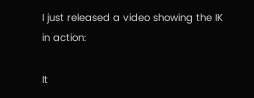I just released a video showing the IK in action:

It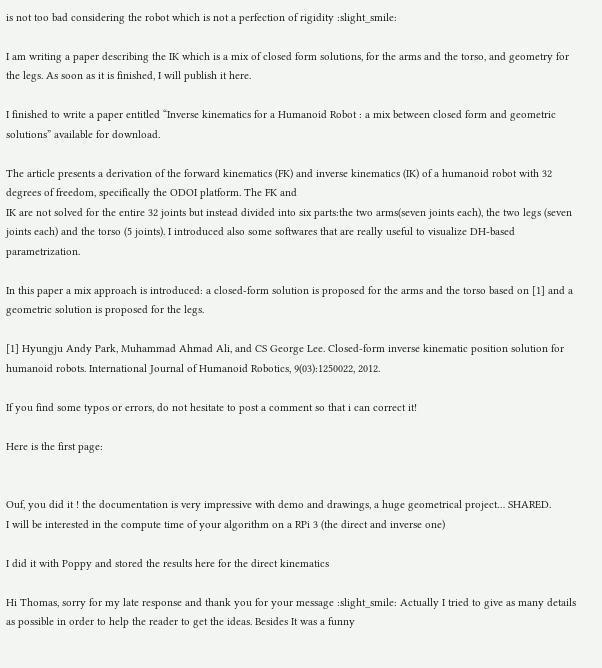is not too bad considering the robot which is not a perfection of rigidity :slight_smile:

I am writing a paper describing the IK which is a mix of closed form solutions, for the arms and the torso, and geometry for the legs. As soon as it is finished, I will publish it here.

I finished to write a paper entitled “Inverse kinematics for a Humanoid Robot : a mix between closed form and geometric solutions” available for download.

The article presents a derivation of the forward kinematics (FK) and inverse kinematics (IK) of a humanoid robot with 32 degrees of freedom, specifically the ODOI platform. The FK and
IK are not solved for the entire 32 joints but instead divided into six parts:the two arms(seven joints each), the two legs (seven joints each) and the torso (5 joints). I introduced also some softwares that are really useful to visualize DH-based parametrization.

In this paper a mix approach is introduced: a closed-form solution is proposed for the arms and the torso based on [1] and a geometric solution is proposed for the legs.

[1] Hyungju Andy Park, Muhammad Ahmad Ali, and CS George Lee. Closed-form inverse kinematic position solution for humanoid robots. International Journal of Humanoid Robotics, 9(03):1250022, 2012.

If you find some typos or errors, do not hesitate to post a comment so that i can correct it!

Here is the first page:


Ouf, you did it ! the documentation is very impressive with demo and drawings, a huge geometrical project… SHARED.
I will be interested in the compute time of your algorithm on a RPi 3 (the direct and inverse one)

I did it with Poppy and stored the results here for the direct kinematics

Hi Thomas, sorry for my late response and thank you for your message :slight_smile: Actually I tried to give as many details as possible in order to help the reader to get the ideas. Besides It was a funny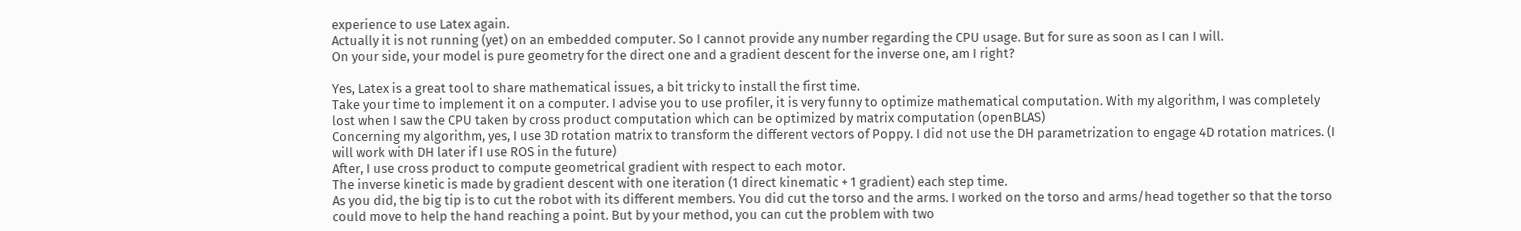experience to use Latex again.
Actually it is not running (yet) on an embedded computer. So I cannot provide any number regarding the CPU usage. But for sure as soon as I can I will.
On your side, your model is pure geometry for the direct one and a gradient descent for the inverse one, am I right?

Yes, Latex is a great tool to share mathematical issues, a bit tricky to install the first time.
Take your time to implement it on a computer. I advise you to use profiler, it is very funny to optimize mathematical computation. With my algorithm, I was completely lost when I saw the CPU taken by cross product computation which can be optimized by matrix computation (openBLAS)
Concerning my algorithm, yes, I use 3D rotation matrix to transform the different vectors of Poppy. I did not use the DH parametrization to engage 4D rotation matrices. (I will work with DH later if I use ROS in the future)
After, I use cross product to compute geometrical gradient with respect to each motor.
The inverse kinetic is made by gradient descent with one iteration (1 direct kinematic + 1 gradient) each step time.
As you did, the big tip is to cut the robot with its different members. You did cut the torso and the arms. I worked on the torso and arms/head together so that the torso could move to help the hand reaching a point. But by your method, you can cut the problem with two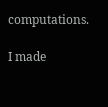computations.

I made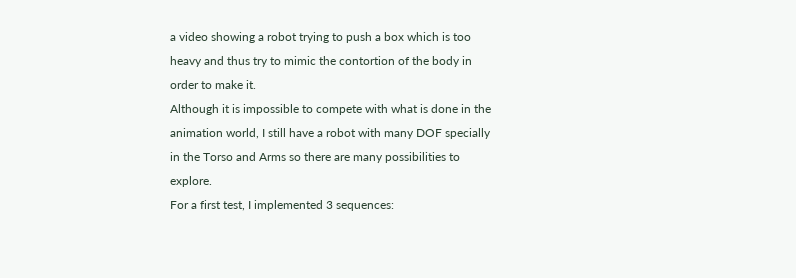a video showing a robot trying to push a box which is too heavy and thus try to mimic the contortion of the body in order to make it.
Although it is impossible to compete with what is done in the animation world, I still have a robot with many DOF specially in the Torso and Arms so there are many possibilities to explore.
For a first test, I implemented 3 sequences: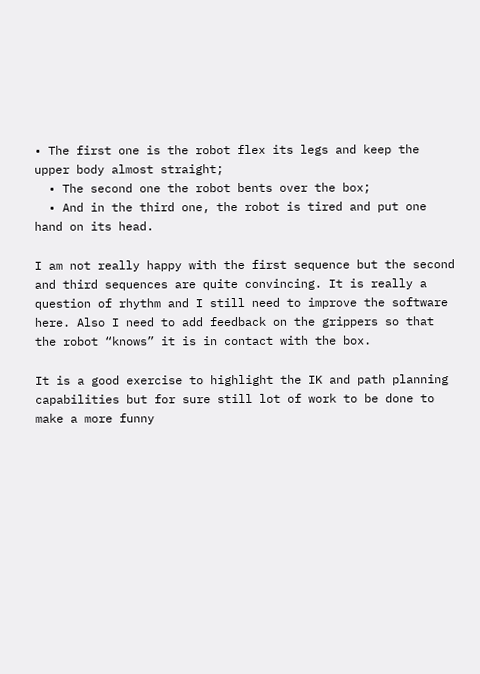• The first one is the robot flex its legs and keep the upper body almost straight;
  • The second one the robot bents over the box;
  • And in the third one, the robot is tired and put one hand on its head.

I am not really happy with the first sequence but the second and third sequences are quite convincing. It is really a question of rhythm and I still need to improve the software here. Also I need to add feedback on the grippers so that the robot “knows” it is in contact with the box.

It is a good exercise to highlight the IK and path planning capabilities but for sure still lot of work to be done to make a more funny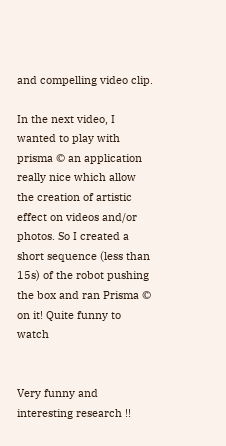and compelling video clip.

In the next video, I wanted to play with prisma © an application really nice which allow the creation of artistic effect on videos and/or photos. So I created a short sequence (less than 15s) of the robot pushing the box and ran Prisma © on it! Quite funny to watch


Very funny and interesting research !!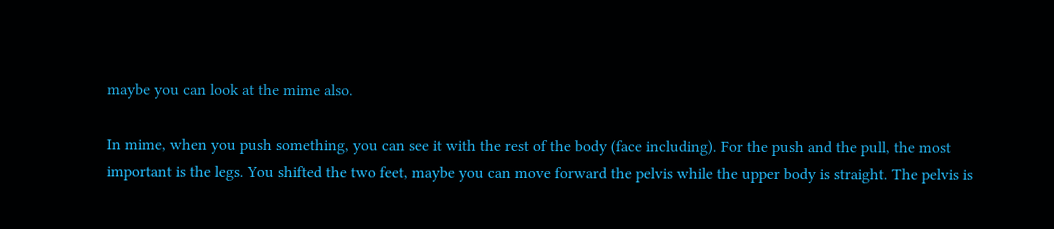maybe you can look at the mime also.

In mime, when you push something, you can see it with the rest of the body (face including). For the push and the pull, the most important is the legs. You shifted the two feet, maybe you can move forward the pelvis while the upper body is straight. The pelvis is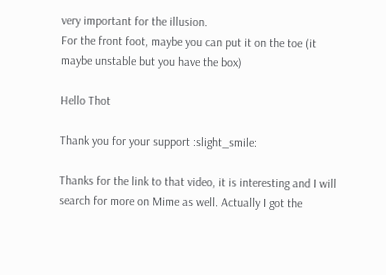very important for the illusion.
For the front foot, maybe you can put it on the toe (it maybe unstable but you have the box)

Hello Thot

Thank you for your support :slight_smile:

Thanks for the link to that video, it is interesting and I will search for more on Mime as well. Actually I got the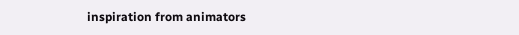inspiration from animators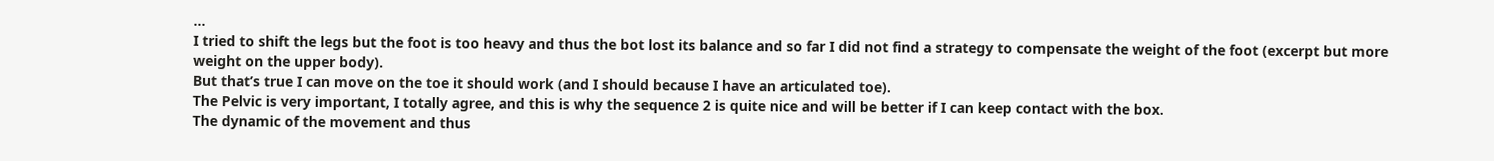…
I tried to shift the legs but the foot is too heavy and thus the bot lost its balance and so far I did not find a strategy to compensate the weight of the foot (excerpt but more weight on the upper body).
But that’s true I can move on the toe it should work (and I should because I have an articulated toe).
The Pelvic is very important, I totally agree, and this is why the sequence 2 is quite nice and will be better if I can keep contact with the box.
The dynamic of the movement and thus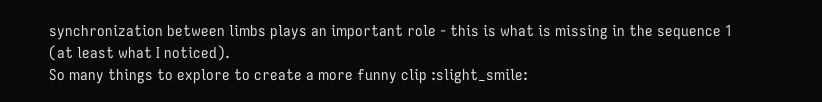synchronization between limbs plays an important role - this is what is missing in the sequence 1 (at least what I noticed).
So many things to explore to create a more funny clip :slight_smile: